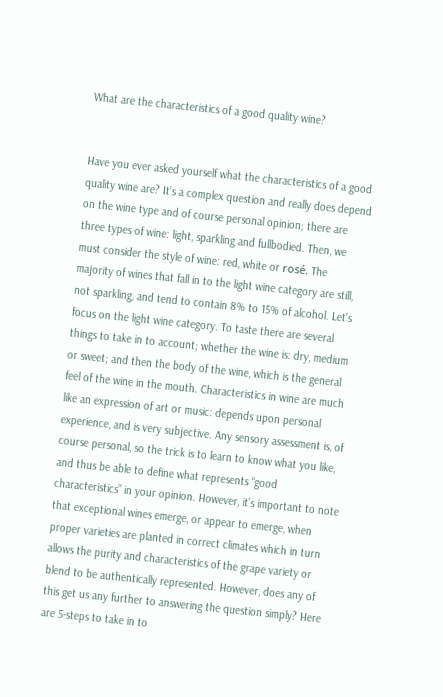What are the characteristics of a good quality wine?


Have you ever asked yourself what the characteristics of a good quality wine are? It’s a complex question and really does depend on the wine type and of course personal opinion; there are three types of wine: light, sparkling and fullbodied. Then, we must consider the style of wine: red, white or rosé. The majority of wines that fall in to the light wine category are still, not sparkling, and tend to contain 8% to 15% of alcohol. Let’s focus on the light wine category. To taste there are several things to take in to account; whether the wine is: dry, medium or sweet; and then the body of the wine, which is the general feel of the wine in the mouth. Characteristics in wine are much like an expression of art or music: depends upon personal experience, and is very subjective. Any sensory assessment is, of course personal, so the trick is to learn to know what you like, and thus be able to define what represents “good characteristics” in your opinion. However, it’s important to note that exceptional wines emerge, or appear to emerge, when proper varieties are planted in correct climates which in turn allows the purity and characteristics of the grape variety or blend to be authentically represented. However, does any of this get us any further to answering the question simply? Here are 5-steps to take in to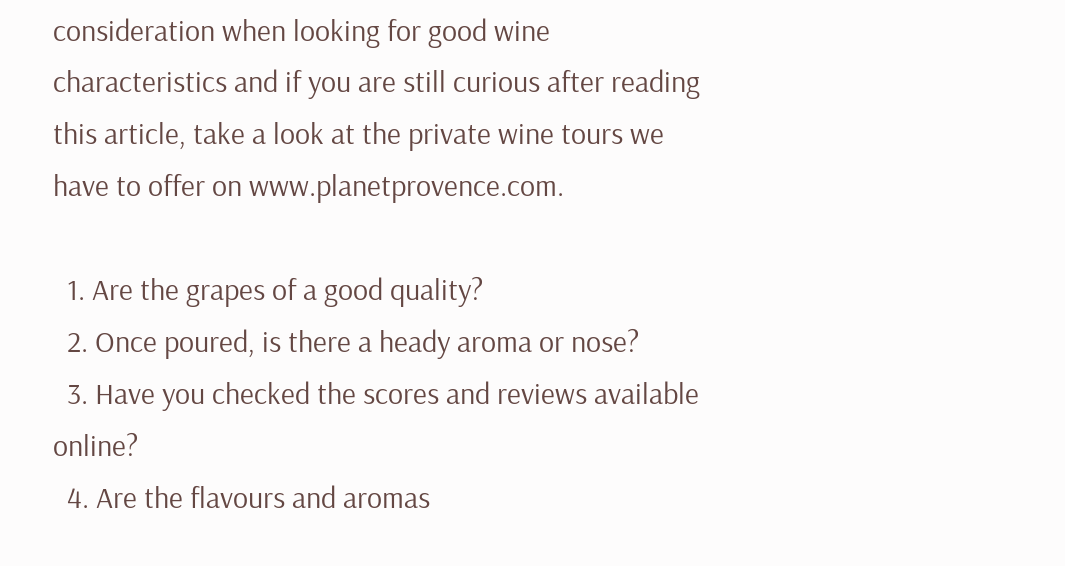consideration when looking for good wine characteristics and if you are still curious after reading this article, take a look at the private wine tours we have to offer on www.planetprovence.com.

  1. Are the grapes of a good quality?
  2. Once poured, is there a heady aroma or nose?
  3. Have you checked the scores and reviews available online?
  4. Are the flavours and aromas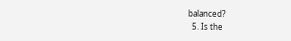balanced?
  5. Is the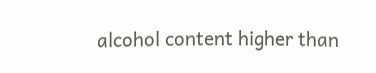alcohol content higher than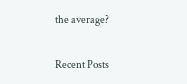the average?

Recent Posts